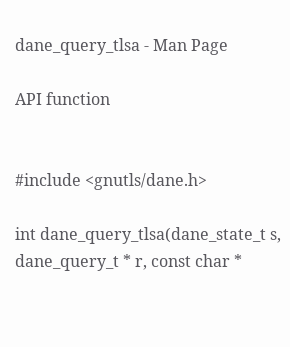dane_query_tlsa - Man Page

API function


#include <gnutls/dane.h>

int dane_query_tlsa(dane_state_t s, dane_query_t * r, const char *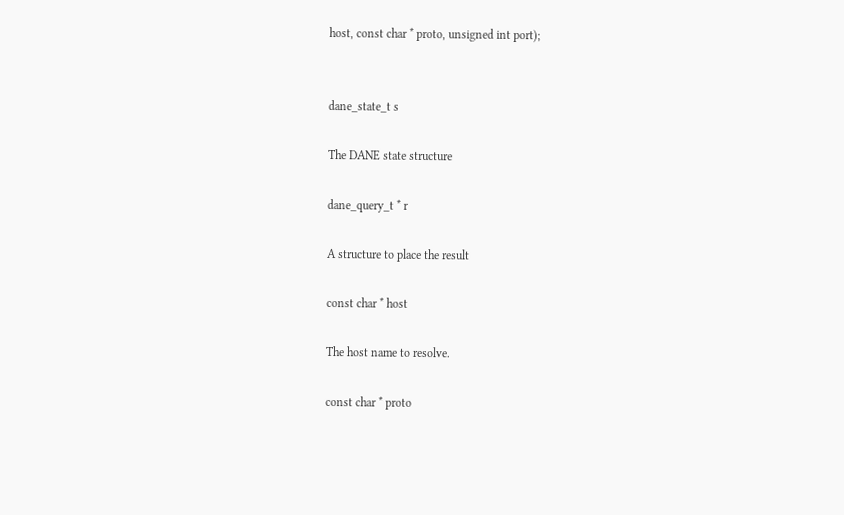host, const char * proto, unsigned int port);


dane_state_t s

The DANE state structure

dane_query_t * r

A structure to place the result

const char * host

The host name to resolve.

const char * proto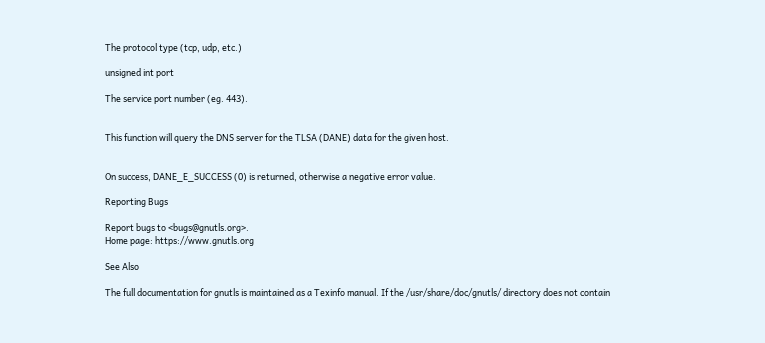The protocol type (tcp, udp, etc.)

unsigned int port

The service port number (eg. 443).


This function will query the DNS server for the TLSA (DANE) data for the given host.


On success, DANE_E_SUCCESS (0) is returned, otherwise a negative error value.

Reporting Bugs

Report bugs to <bugs@gnutls.org>.
Home page: https://www.gnutls.org

See Also

The full documentation for gnutls is maintained as a Texinfo manual. If the /usr/share/doc/gnutls/ directory does not contain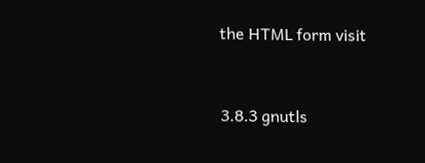the HTML form visit



3.8.3 gnutls